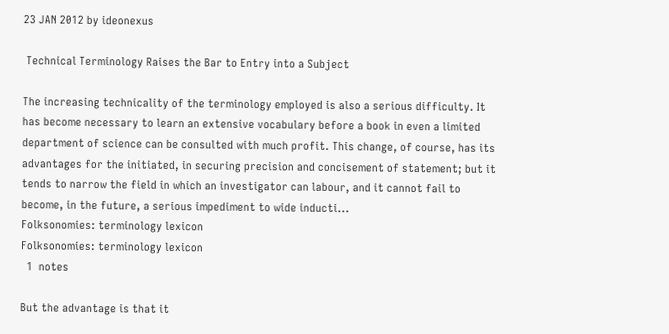23 JAN 2012 by ideonexus

 Technical Terminology Raises the Bar to Entry into a Subject

The increasing technicality of the terminology employed is also a serious difficulty. It has become necessary to learn an extensive vocabulary before a book in even a limited department of science can be consulted with much profit. This change, of course, has its advantages for the initiated, in securing precision and concisement of statement; but it tends to narrow the field in which an investigator can labour, and it cannot fail to become, in the future, a serious impediment to wide inducti...
Folksonomies: terminology lexicon
Folksonomies: terminology lexicon
  1  notes

But the advantage is that it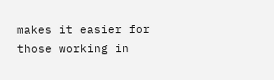makes it easier for those working in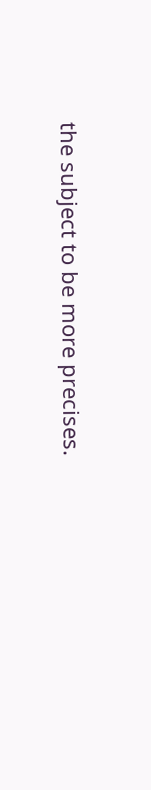the subject to be more precises.